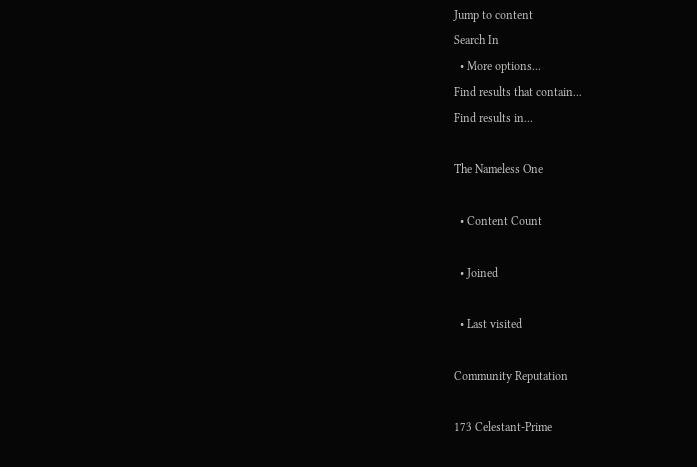Jump to content
Search In
  • More options...
Find results that contain...
Find results in...

The Nameless One

  • Content Count

  • Joined

  • Last visited

Community Reputation

173 Celestant-Prime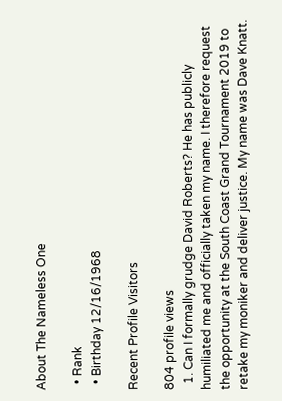About The Nameless One

  • Rank
  • Birthday 12/16/1968

Recent Profile Visitors

804 profile views
  1. Can I formally grudge David Roberts? He has publicly humiliated me and officially taken my name. I therefore request the opportunity at the South Coast Grand Tournament 2019 to retake my moniker and deliver justice. My name was Dave Knatt.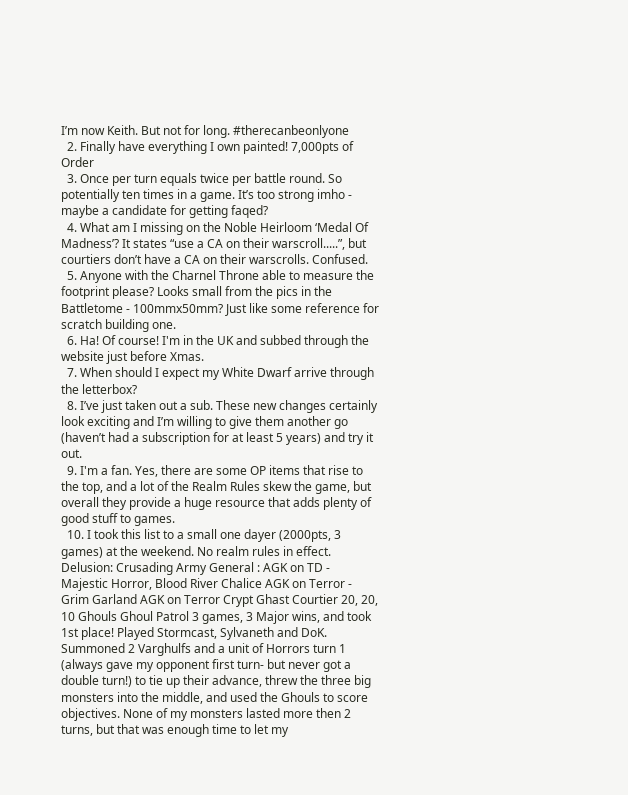I’m now Keith. But not for long. #therecanbeonlyone
  2. Finally have everything I own painted! 7,000pts of Order
  3. Once per turn equals twice per battle round. So potentially ten times in a game. It’s too strong imho - maybe a candidate for getting faqed?
  4. What am I missing on the Noble Heirloom ‘Medal Of Madness’? It states “use a CA on their warscroll.....”, but courtiers don’t have a CA on their warscrolls. Confused.
  5. Anyone with the Charnel Throne able to measure the footprint please? Looks small from the pics in the Battletome - 100mmx50mm? Just like some reference for scratch building one.
  6. Ha! Of course! I'm in the UK and subbed through the website just before Xmas.
  7. When should I expect my White Dwarf arrive through the letterbox?
  8. I’ve just taken out a sub. These new changes certainly look exciting and I’m willing to give them another go (haven’t had a subscription for at least 5 years) and try it out.
  9. I'm a fan. Yes, there are some OP items that rise to the top, and a lot of the Realm Rules skew the game, but overall they provide a huge resource that adds plenty of good stuff to games.
  10. I took this list to a small one dayer (2000pts, 3 games) at the weekend. No realm rules in effect. Delusion: Crusading Army General : AGK on TD - Majestic Horror, Blood River Chalice AGK on Terror - Grim Garland AGK on Terror Crypt Ghast Courtier 20, 20, 10 Ghouls Ghoul Patrol 3 games, 3 Major wins, and took 1st place! Played Stormcast, Sylvaneth and DoK. Summoned 2 Varghulfs and a unit of Horrors turn 1 (always gave my opponent first turn- but never got a double turn!) to tie up their advance, threw the three big monsters into the middle, and used the Ghouls to score objectives. None of my monsters lasted more then 2 turns, but that was enough time to let my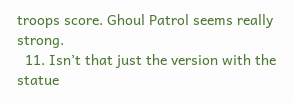troops score. Ghoul Patrol seems really strong.
  11. Isn’t that just the version with the statue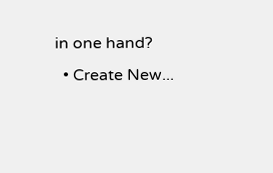in one hand?
  • Create New...